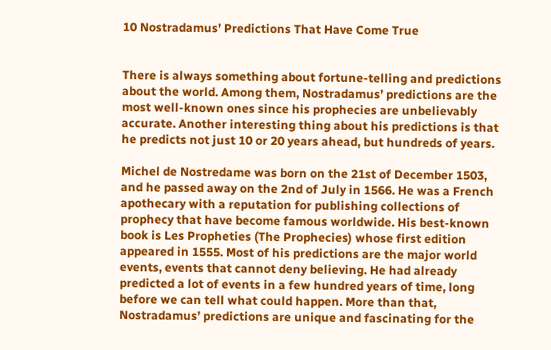10 Nostradamus’ Predictions That Have Come True


There is always something about fortune-telling and predictions about the world. Among them, Nostradamus’ predictions are the most well-known ones since his prophecies are unbelievably accurate. Another interesting thing about his predictions is that he predicts not just 10 or 20 years ahead, but hundreds of years.

Michel de Nostredame was born on the 21st of December 1503, and he passed away on the 2nd of July in 1566. He was a French apothecary with a reputation for publishing collections of prophecy that have become famous worldwide. His best-known book is Les Propheties (The Prophecies) whose first edition appeared in 1555. Most of his predictions are the major world events, events that cannot deny believing. He had already predicted a lot of events in a few hundred years of time, long before we can tell what could happen. More than that, Nostradamus’ predictions are unique and fascinating for the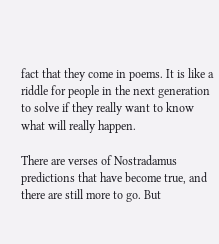fact that they come in poems. It is like a riddle for people in the next generation to solve if they really want to know what will really happen.

There are verses of Nostradamus predictions that have become true, and there are still more to go. But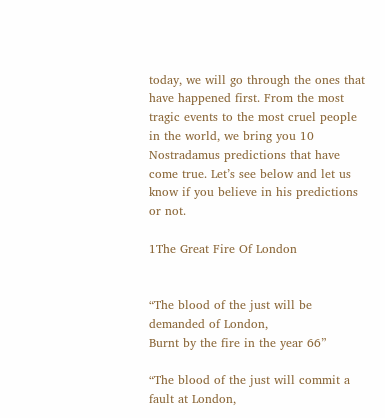today, we will go through the ones that have happened first. From the most tragic events to the most cruel people in the world, we bring you 10 Nostradamus predictions that have come true. Let’s see below and let us know if you believe in his predictions or not.

1The Great Fire Of London


“The blood of the just will be demanded of London,
Burnt by the fire in the year 66”

“The blood of the just will commit a fault at London,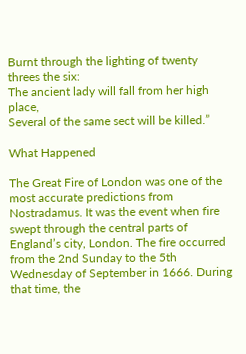Burnt through the lighting of twenty threes the six:
The ancient lady will fall from her high place,
Several of the same sect will be killed.”

What Happened

The Great Fire of London was one of the most accurate predictions from Nostradamus. It was the event when fire swept through the central parts of England’s city, London. The fire occurred from the 2nd Sunday to the 5th Wednesday of September in 1666. During that time, the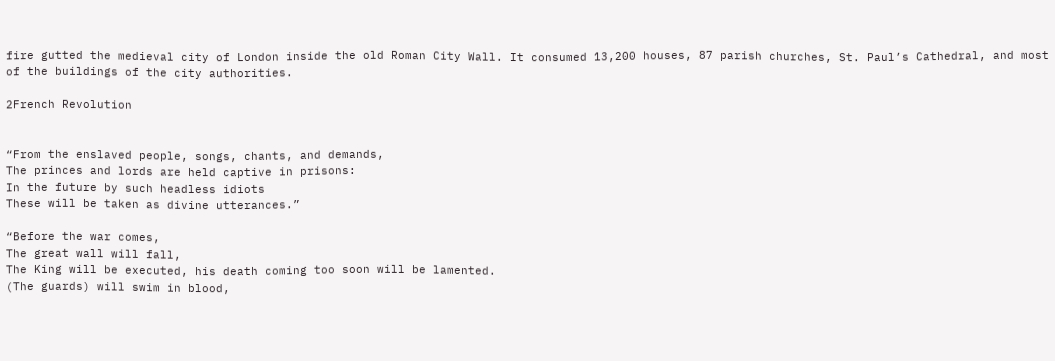fire gutted the medieval city of London inside the old Roman City Wall. It consumed 13,200 houses, 87 parish churches, St. Paul’s Cathedral, and most of the buildings of the city authorities.

2French Revolution


“From the enslaved people, songs, chants, and demands,
The princes and lords are held captive in prisons:
In the future by such headless idiots
These will be taken as divine utterances.”

“Before the war comes,
The great wall will fall,
The King will be executed, his death coming too soon will be lamented.
(The guards) will swim in blood,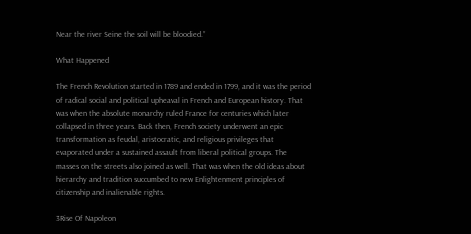Near the river Seine the soil will be bloodied.”

What Happened

The French Revolution started in 1789 and ended in 1799, and it was the period of radical social and political upheaval in French and European history. That was when the absolute monarchy ruled France for centuries which later collapsed in three years. Back then, French society underwent an epic transformation as feudal, aristocratic, and religious privileges that evaporated under a sustained assault from liberal political groups. The masses on the streets also joined as well. That was when the old ideas about hierarchy and tradition succumbed to new Enlightenment principles of citizenship and inalienable rights.

3Rise Of Napoleon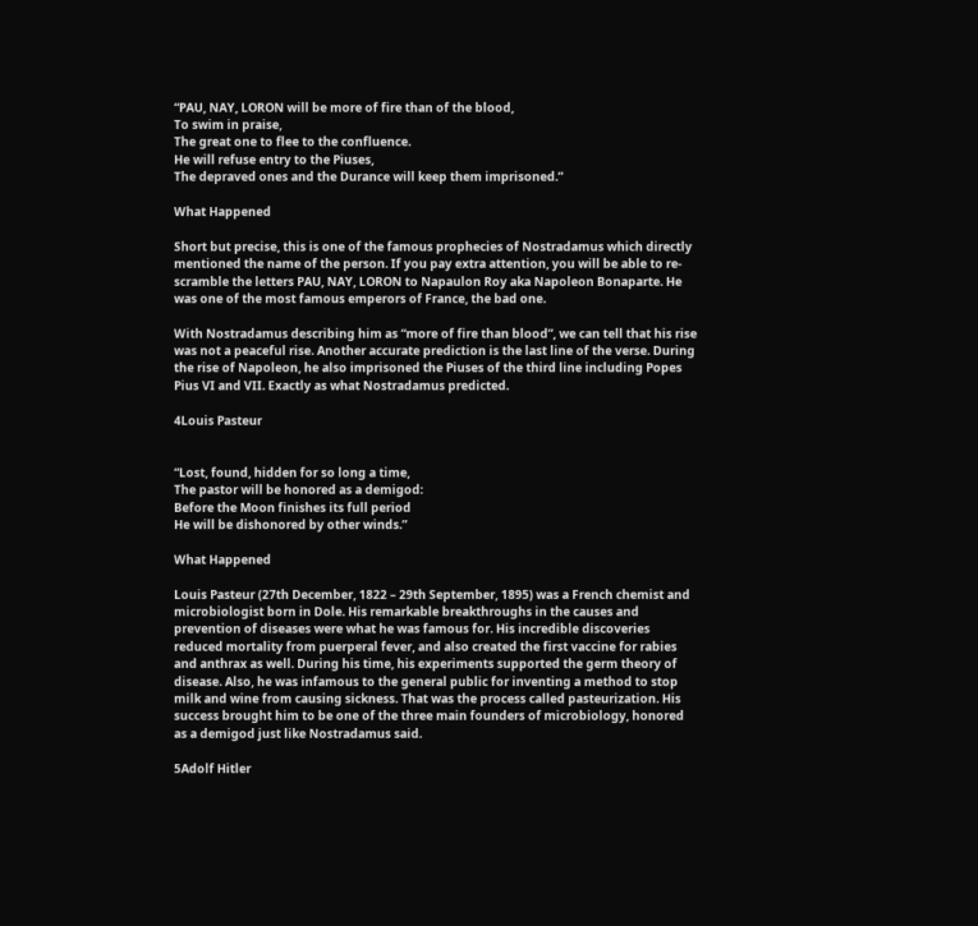“PAU, NAY, LORON will be more of fire than of the blood,
To swim in praise,
The great one to flee to the confluence.
He will refuse entry to the Piuses,
The depraved ones and the Durance will keep them imprisoned.”

What Happened

Short but precise, this is one of the famous prophecies of Nostradamus which directly mentioned the name of the person. If you pay extra attention, you will be able to re-scramble the letters PAU, NAY, LORON to Napaulon Roy aka Napoleon Bonaparte. He was one of the most famous emperors of France, the bad one.

With Nostradamus describing him as “more of fire than blood”, we can tell that his rise was not a peaceful rise. Another accurate prediction is the last line of the verse. During the rise of Napoleon, he also imprisoned the Piuses of the third line including Popes Pius VI and VII. Exactly as what Nostradamus predicted.

4Louis Pasteur


“Lost, found, hidden for so long a time,
The pastor will be honored as a demigod:
Before the Moon finishes its full period
He will be dishonored by other winds.”

What Happened

Louis Pasteur (27th December, 1822 – 29th September, 1895) was a French chemist and microbiologist born in Dole. His remarkable breakthroughs in the causes and prevention of diseases were what he was famous for. His incredible discoveries reduced mortality from puerperal fever, and also created the first vaccine for rabies and anthrax as well. During his time, his experiments supported the germ theory of disease. Also, he was infamous to the general public for inventing a method to stop milk and wine from causing sickness. That was the process called pasteurization. His success brought him to be one of the three main founders of microbiology, honored as a demigod just like Nostradamus said.

5Adolf Hitler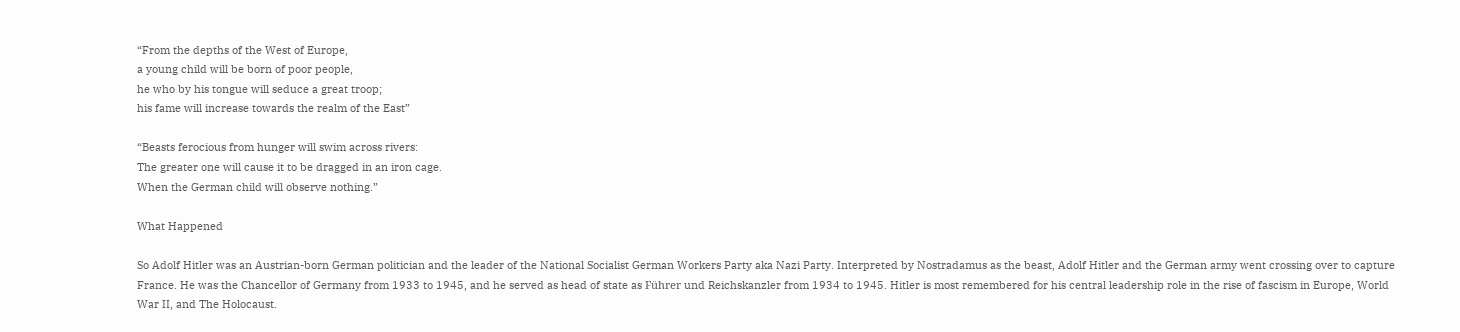“From the depths of the West of Europe,
a young child will be born of poor people,
he who by his tongue will seduce a great troop;
his fame will increase towards the realm of the East”

“Beasts ferocious from hunger will swim across rivers:
The greater one will cause it to be dragged in an iron cage.
When the German child will observe nothing.”

What Happened

So Adolf Hitler was an Austrian-born German politician and the leader of the National Socialist German Workers Party aka Nazi Party. Interpreted by Nostradamus as the beast, Adolf Hitler and the German army went crossing over to capture France. He was the Chancellor of Germany from 1933 to 1945, and he served as head of state as Führer und Reichskanzler from 1934 to 1945. Hitler is most remembered for his central leadership role in the rise of fascism in Europe, World War II, and The Holocaust.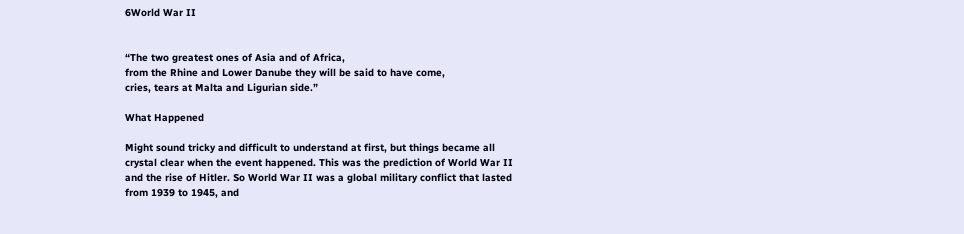6World War II


“The two greatest ones of Asia and of Africa,
from the Rhine and Lower Danube they will be said to have come,
cries, tears at Malta and Ligurian side.”

What Happened

Might sound tricky and difficult to understand at first, but things became all crystal clear when the event happened. This was the prediction of World War II and the rise of Hitler. So World War II was a global military conflict that lasted from 1939 to 1945, and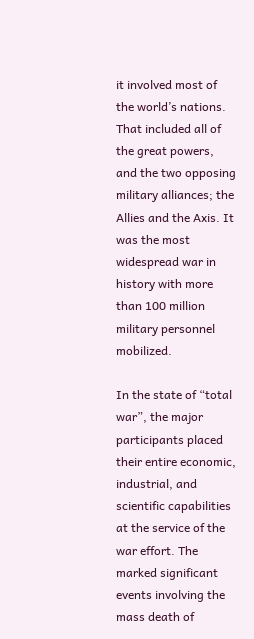it involved most of the world’s nations. That included all of the great powers, and the two opposing military alliances; the Allies and the Axis. It was the most widespread war in history with more than 100 million military personnel mobilized.

In the state of “total war”, the major participants placed their entire economic, industrial, and scientific capabilities at the service of the war effort. The marked significant events involving the mass death of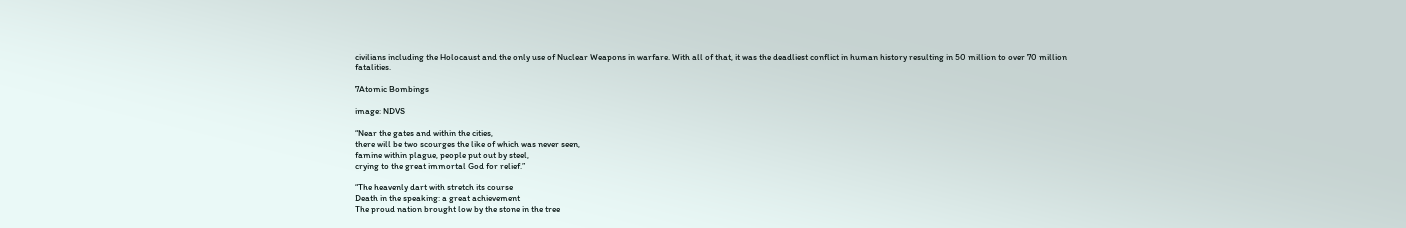civilians including the Holocaust and the only use of Nuclear Weapons in warfare. With all of that, it was the deadliest conflict in human history resulting in 50 million to over 70 million fatalities.

7Atomic Bombings

image: NDVS

“Near the gates and within the cities,
there will be two scourges the like of which was never seen,
famine within plague, people put out by steel,
crying to the great immortal God for relief.”

“The heavenly dart with stretch its course
Death in the speaking: a great achievement
The proud nation brought low by the stone in the tree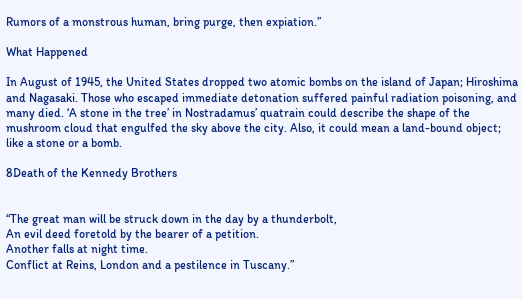Rumors of a monstrous human, bring purge, then expiation.”

What Happened

In August of 1945, the United States dropped two atomic bombs on the island of Japan; Hiroshima and Nagasaki. Those who escaped immediate detonation suffered painful radiation poisoning, and many died. ‘A stone in the tree’ in Nostradamus’ quatrain could describe the shape of the mushroom cloud that engulfed the sky above the city. Also, it could mean a land-bound object; like a stone or a bomb.

8Death of the Kennedy Brothers


“The great man will be struck down in the day by a thunderbolt,
An evil deed foretold by the bearer of a petition.
Another falls at night time.
Conflict at Reins, London and a pestilence in Tuscany.”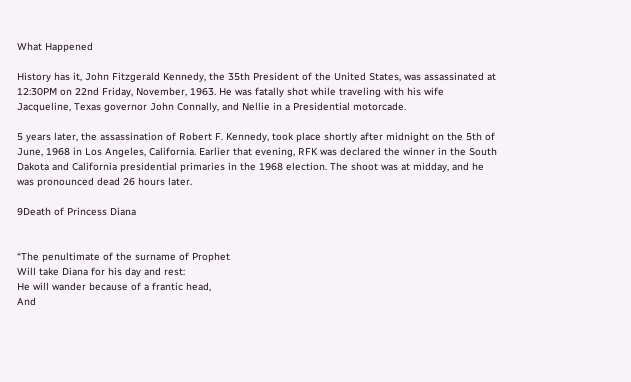What Happened

History has it, John Fitzgerald Kennedy, the 35th President of the United States, was assassinated at 12:30PM on 22nd Friday, November, 1963. He was fatally shot while traveling with his wife Jacqueline, Texas governor John Connally, and Nellie in a Presidential motorcade.

5 years later, the assassination of Robert F. Kennedy, took place shortly after midnight on the 5th of June, 1968 in Los Angeles, California. Earlier that evening, RFK was declared the winner in the South Dakota and California presidential primaries in the 1968 election. The shoot was at midday, and he was pronounced dead 26 hours later.

9Death of Princess Diana


“The penultimate of the surname of Prophet
Will take Diana for his day and rest:
He will wander because of a frantic head,
And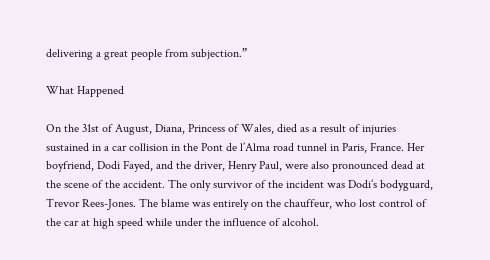delivering a great people from subjection.”

What Happened

On the 31st of August, Diana, Princess of Wales, died as a result of injuries sustained in a car collision in the Pont de l’Alma road tunnel in Paris, France. Her boyfriend, Dodi Fayed, and the driver, Henry Paul, were also pronounced dead at the scene of the accident. The only survivor of the incident was Dodi’s bodyguard, Trevor Rees-Jones. The blame was entirely on the chauffeur, who lost control of the car at high speed while under the influence of alcohol.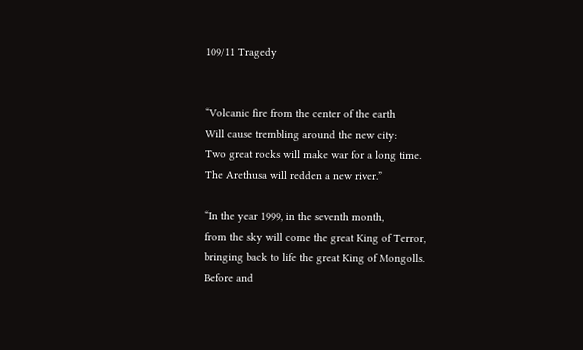109/11 Tragedy


“Volcanic fire from the center of the earth
Will cause trembling around the new city:
Two great rocks will make war for a long time.
The Arethusa will redden a new river.”

“In the year 1999, in the seventh month,
from the sky will come the great King of Terror,
bringing back to life the great King of Mongolls.
Before and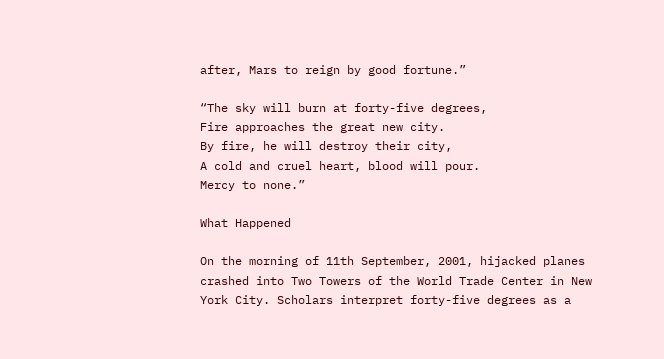after, Mars to reign by good fortune.”

“The sky will burn at forty-five degrees,
Fire approaches the great new city.
By fire, he will destroy their city,
A cold and cruel heart, blood will pour.
Mercy to none.”

What Happened

On the morning of 11th September, 2001, hijacked planes crashed into Two Towers of the World Trade Center in New York City. Scholars interpret forty-five degrees as a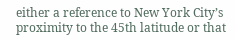either a reference to New York City’s proximity to the 45th latitude or that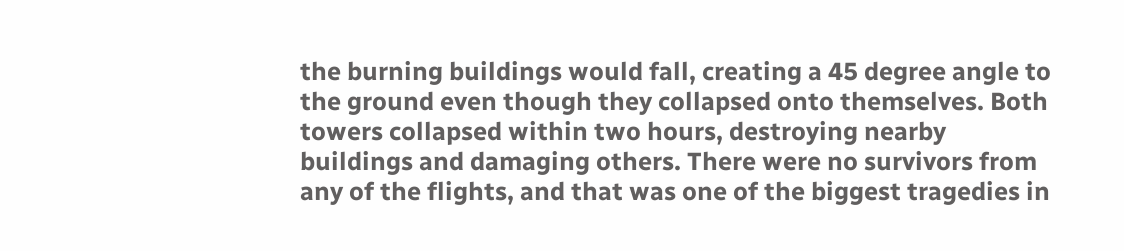the burning buildings would fall, creating a 45 degree angle to the ground even though they collapsed onto themselves. Both towers collapsed within two hours, destroying nearby buildings and damaging others. There were no survivors from any of the flights, and that was one of the biggest tragedies in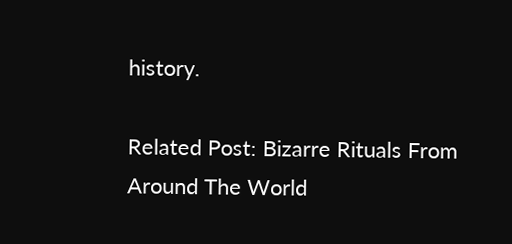history.

Related Post: Bizarre Rituals From Around The World